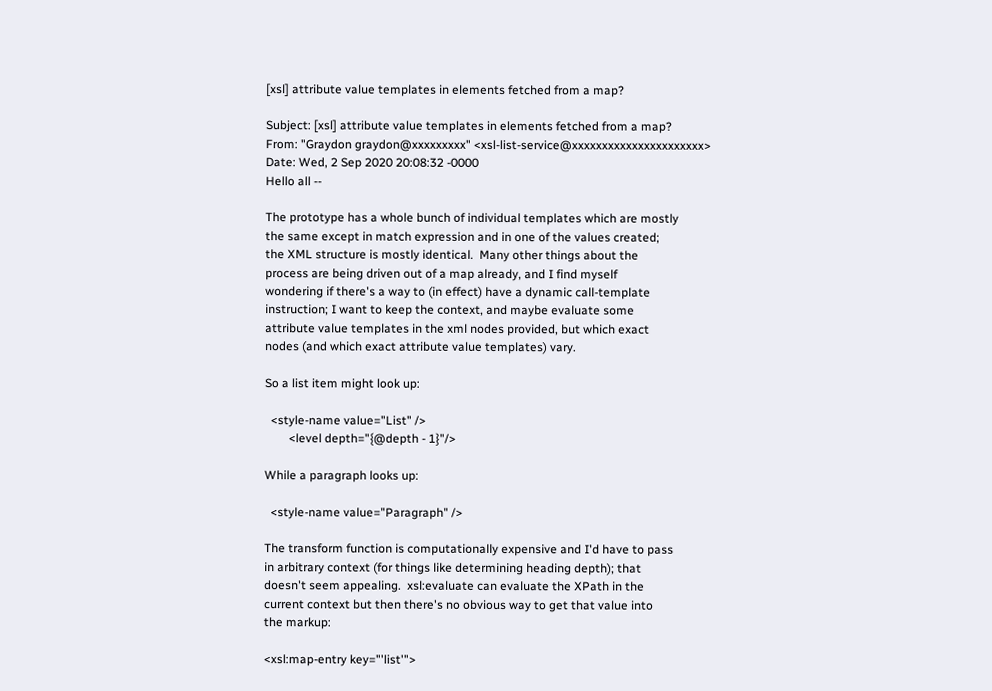[xsl] attribute value templates in elements fetched from a map?

Subject: [xsl] attribute value templates in elements fetched from a map?
From: "Graydon graydon@xxxxxxxxx" <xsl-list-service@xxxxxxxxxxxxxxxxxxxxxx>
Date: Wed, 2 Sep 2020 20:08:32 -0000
Hello all --

The prototype has a whole bunch of individual templates which are mostly
the same except in match expression and in one of the values created;
the XML structure is mostly identical.  Many other things about the
process are being driven out of a map already, and I find myself
wondering if there's a way to (in effect) have a dynamic call-template
instruction; I want to keep the context, and maybe evaluate some
attribute value templates in the xml nodes provided, but which exact
nodes (and which exact attribute value templates) vary.

So a list item might look up:

  <style-name value="List" />
        <level depth="{@depth - 1}"/>

While a paragraph looks up:

  <style-name value="Paragraph" />

The transform function is computationally expensive and I'd have to pass
in arbitrary context (for things like determining heading depth); that
doesn't seem appealing.  xsl:evaluate can evaluate the XPath in the
current context but then there's no obvious way to get that value into
the markup:

<xsl:map-entry key="'list'">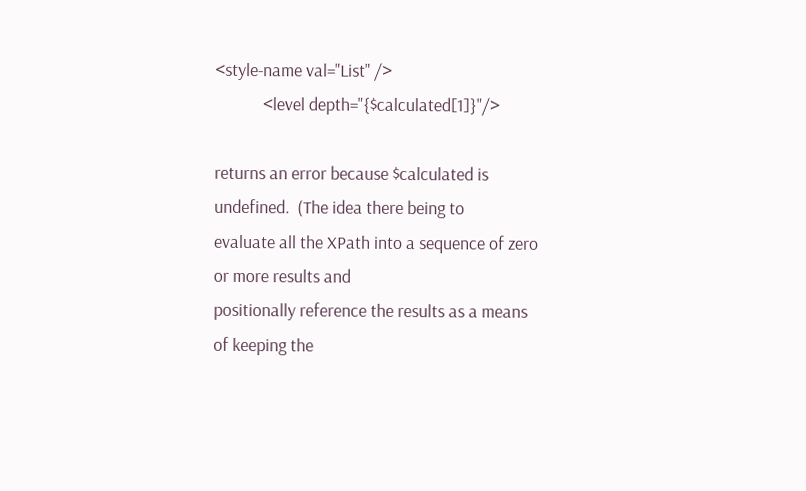<style-name val="List" />
            <level depth="{$calculated[1]}"/>

returns an error because $calculated is undefined.  (The idea there being to
evaluate all the XPath into a sequence of zero or more results and
positionally reference the results as a means of keeping the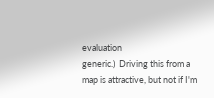evaluation
generic.)  Driving this from a map is attractive, but not if I'm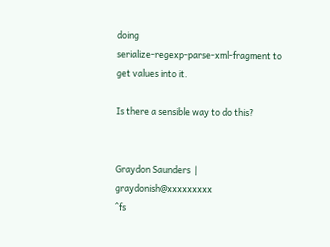doing
serialize-regexp-parse-xml-fragment to get values into it.

Is there a sensible way to do this?


Graydon Saunders  | graydonish@xxxxxxxxx
^fs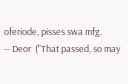oferiode, pisses swa mfg.
-- Deor  ("That passed, so may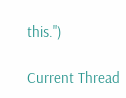this.")

Current Thread